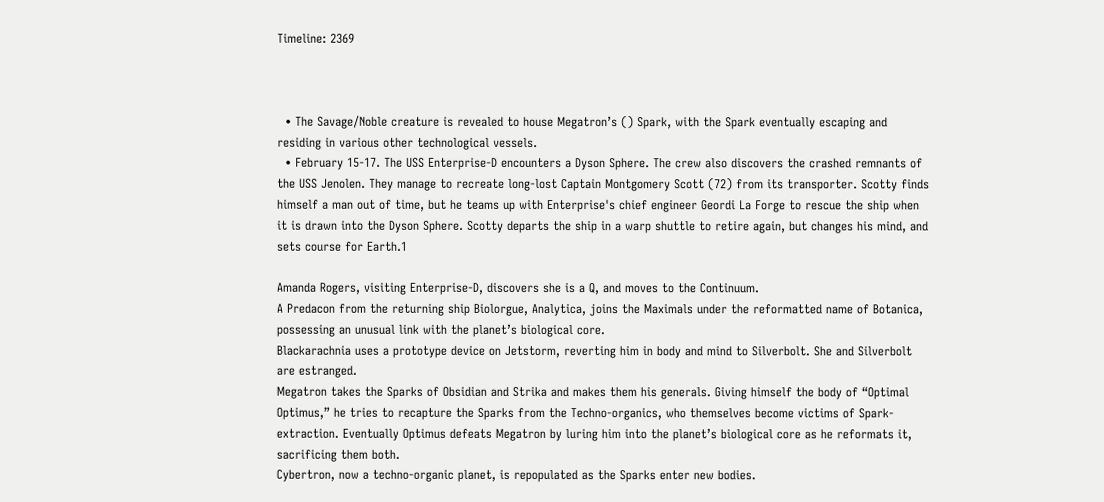Timeline: 2369



  • The Savage/Noble creature is revealed to house Megatron’s () Spark, with the Spark eventually escaping and residing in various other technological vessels.
  • February 15-17. The USS Enterprise-D encounters a Dyson Sphere. The crew also discovers the crashed remnants of the USS Jenolen. They manage to recreate long-lost Captain Montgomery Scott (72) from its transporter. Scotty finds himself a man out of time, but he teams up with Enterprise's chief engineer Geordi La Forge to rescue the ship when it is drawn into the Dyson Sphere. Scotty departs the ship in a warp shuttle to retire again, but changes his mind, and sets course for Earth.1

Amanda Rogers, visiting Enterprise-D, discovers she is a Q, and moves to the Continuum.
A Predacon from the returning ship Biolorgue, Analytica, joins the Maximals under the reformatted name of Botanica, possessing an unusual link with the planet’s biological core.
Blackarachnia uses a prototype device on Jetstorm, reverting him in body and mind to Silverbolt. She and Silverbolt are estranged.
Megatron takes the Sparks of Obsidian and Strika and makes them his generals. Giving himself the body of “Optimal Optimus,” he tries to recapture the Sparks from the Techno-organics, who themselves become victims of Spark-extraction. Eventually Optimus defeats Megatron by luring him into the planet’s biological core as he reformats it, sacrificing them both.
Cybertron, now a techno-organic planet, is repopulated as the Sparks enter new bodies.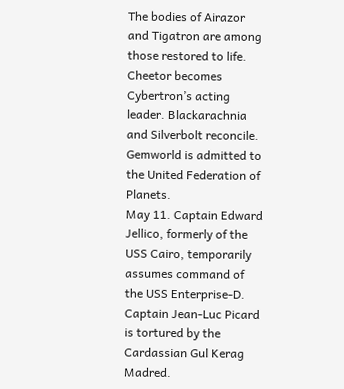The bodies of Airazor and Tigatron are among those restored to life. Cheetor becomes Cybertron’s acting leader. Blackarachnia and Silverbolt reconcile.
Gemworld is admitted to the United Federation of Planets.
May 11. Captain Edward Jellico, formerly of the USS Cairo, temporarily assumes command of the USS Enterprise-D.
Captain Jean-Luc Picard is tortured by the Cardassian Gul Kerag Madred.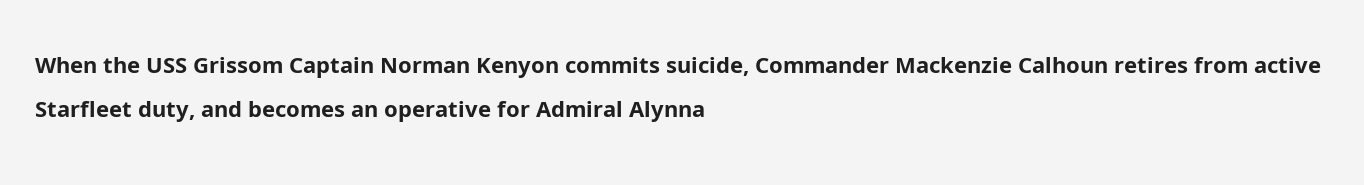When the USS Grissom Captain Norman Kenyon commits suicide, Commander Mackenzie Calhoun retires from active Starfleet duty, and becomes an operative for Admiral Alynna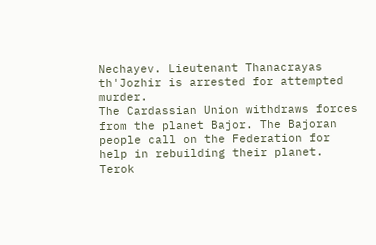Nechayev. Lieutenant Thanacrayas th'Jozhir is arrested for attempted murder.
The Cardassian Union withdraws forces from the planet Bajor. The Bajoran people call on the Federation for help in rebuilding their planet.
Terok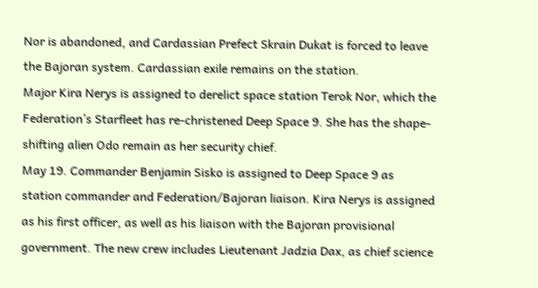Nor is abandoned, and Cardassian Prefect Skrain Dukat is forced to leave the Bajoran system. Cardassian exile remains on the station.
Major Kira Nerys is assigned to derelict space station Terok Nor, which the Federation’s Starfleet has re-christened Deep Space 9. She has the shape-shifting alien Odo remain as her security chief.
May 19. Commander Benjamin Sisko is assigned to Deep Space 9 as station commander and Federation/Bajoran liaison. Kira Nerys is assigned as his first officer, as well as his liaison with the Bajoran provisional government. The new crew includes Lieutenant Jadzia Dax, as chief science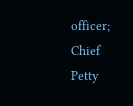officer; Chief Petty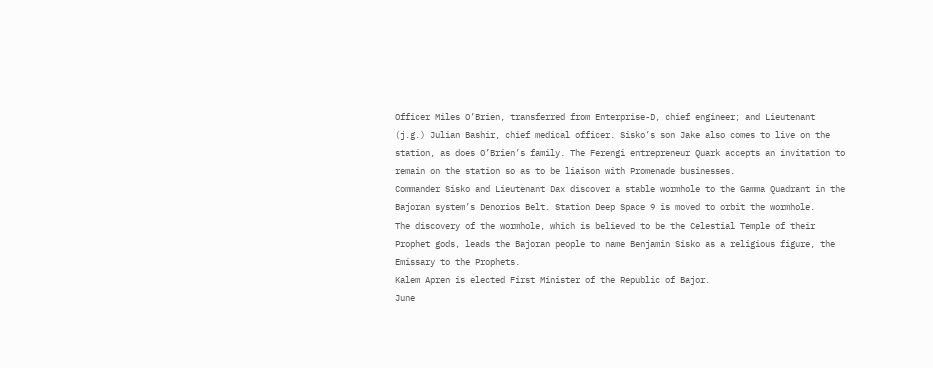Officer Miles O’Brien, transferred from Enterprise-D, chief engineer; and Lieutenant (j.g.) Julian Bashir, chief medical officer. Sisko’s son Jake also comes to live on the station, as does O’Brien’s family. The Ferengi entrepreneur Quark accepts an invitation to remain on the station so as to be liaison with Promenade businesses.
Commander Sisko and Lieutenant Dax discover a stable wormhole to the Gamma Quadrant in the Bajoran system’s Denorios Belt. Station Deep Space 9 is moved to orbit the wormhole.
The discovery of the wormhole, which is believed to be the Celestial Temple of their Prophet gods, leads the Bajoran people to name Benjamin Sisko as a religious figure, the Emissary to the Prophets.
Kalem Apren is elected First Minister of the Republic of Bajor.
June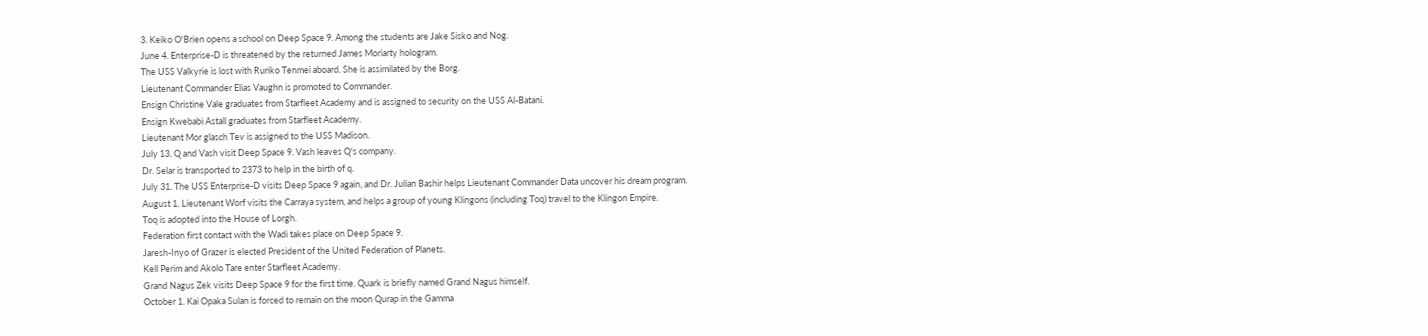3. Keiko O'Brien opens a school on Deep Space 9. Among the students are Jake Sisko and Nog.
June 4. Enterprise-D is threatened by the returned James Moriarty hologram.
The USS Valkyrie is lost with Ruriko Tenmei aboard. She is assimilated by the Borg.
Lieutenant Commander Elias Vaughn is promoted to Commander.
Ensign Christine Vale graduates from Starfleet Academy and is assigned to security on the USS Al-Batani.
Ensign Kwebabi Astall graduates from Starfleet Academy.
Lieutenant Mor glasch Tev is assigned to the USS Madison.
July 13. Q and Vash visit Deep Space 9. Vash leaves Q's company.
Dr. Selar is transported to 2373 to help in the birth of q.
July 31. The USS Enterprise-D visits Deep Space 9 again, and Dr. Julian Bashir helps Lieutenant Commander Data uncover his dream program.
August 1. Lieutenant Worf visits the Carraya system, and helps a group of young Klingons (including Toq) travel to the Klingon Empire.
Toq is adopted into the House of Lorgh.
Federation first contact with the Wadi takes place on Deep Space 9.
Jaresh-Inyo of Grazer is elected President of the United Federation of Planets.
Kell Perim and Akolo Tare enter Starfleet Academy.
Grand Nagus Zek visits Deep Space 9 for the first time. Quark is briefly named Grand Nagus himself.
October 1. Kai Opaka Sulan is forced to remain on the moon Qurap in the Gamma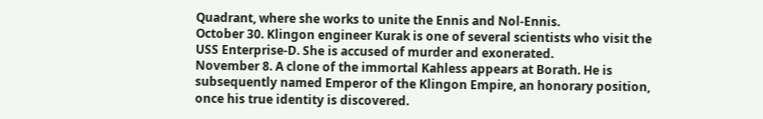Quadrant, where she works to unite the Ennis and Nol-Ennis.
October 30. Klingon engineer Kurak is one of several scientists who visit the USS Enterprise-D. She is accused of murder and exonerated.
November 8. A clone of the immortal Kahless appears at Borath. He is subsequently named Emperor of the Klingon Empire, an honorary position, once his true identity is discovered.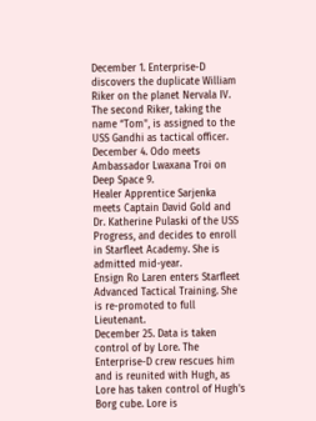December 1. Enterprise-D discovers the duplicate William Riker on the planet Nervala IV. The second Riker, taking the name “Tom", is assigned to the USS Gandhi as tactical officer.
December 4. Odo meets Ambassador Lwaxana Troi on Deep Space 9.
Healer Apprentice Sarjenka meets Captain David Gold and Dr. Katherine Pulaski of the USS Progress, and decides to enroll in Starfleet Academy. She is admitted mid-year.
Ensign Ro Laren enters Starfleet Advanced Tactical Training. She is re-promoted to full Lieutenant.
December 25. Data is taken control of by Lore. The Enterprise-D crew rescues him and is reunited with Hugh, as Lore has taken control of Hugh's Borg cube. Lore is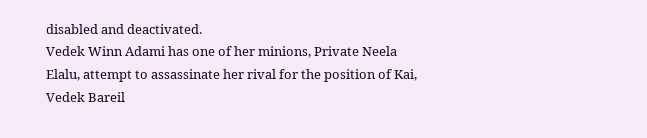disabled and deactivated.
Vedek Winn Adami has one of her minions, Private Neela Elalu, attempt to assassinate her rival for the position of Kai, Vedek Bareil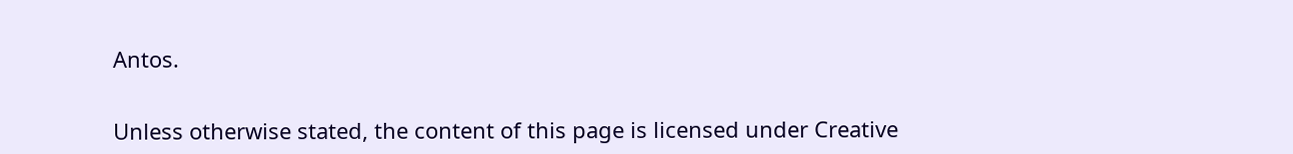Antos.


Unless otherwise stated, the content of this page is licensed under Creative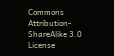Commons Attribution-ShareAlike 3.0 License